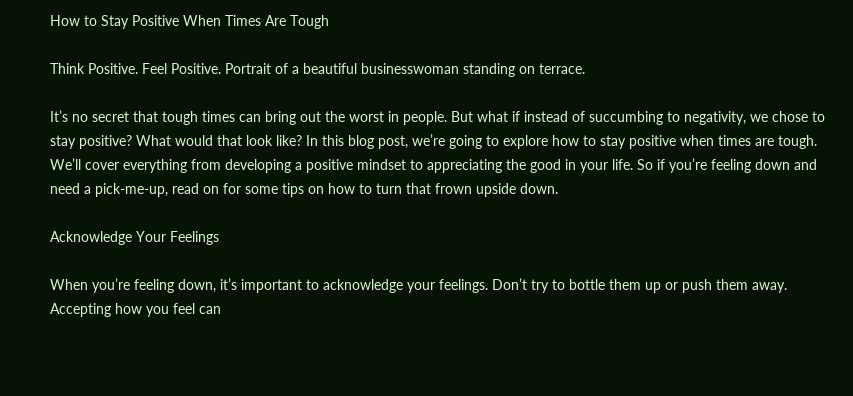How to Stay Positive When Times Are Tough

Think Positive. Feel Positive. Portrait of a beautiful businesswoman standing on terrace.

It’s no secret that tough times can bring out the worst in people. But what if instead of succumbing to negativity, we chose to stay positive? What would that look like? In this blog post, we’re going to explore how to stay positive when times are tough. We’ll cover everything from developing a positive mindset to appreciating the good in your life. So if you’re feeling down and need a pick-me-up, read on for some tips on how to turn that frown upside down.

Acknowledge Your Feelings

When you’re feeling down, it’s important to acknowledge your feelings. Don’t try to bottle them up or push them away. Accepting how you feel can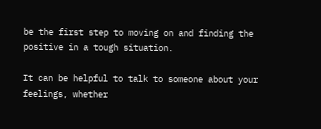be the first step to moving on and finding the positive in a tough situation.

It can be helpful to talk to someone about your feelings, whether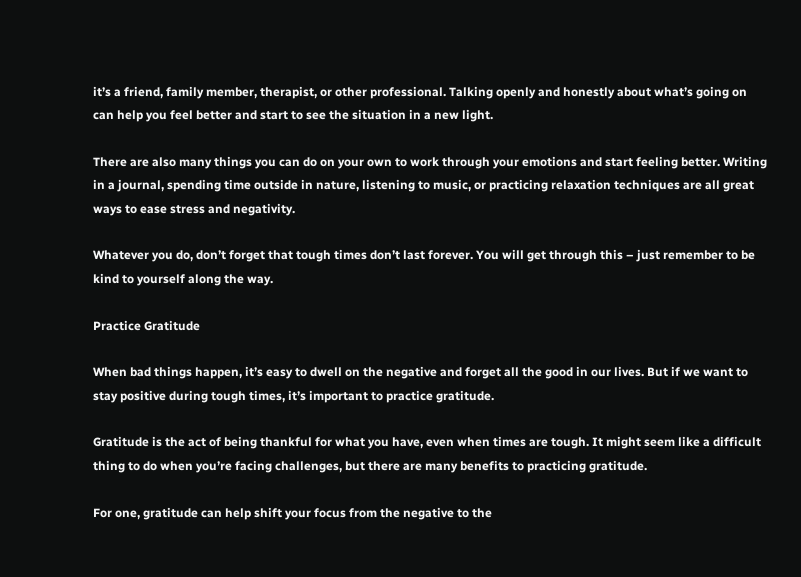it’s a friend, family member, therapist, or other professional. Talking openly and honestly about what’s going on can help you feel better and start to see the situation in a new light.

There are also many things you can do on your own to work through your emotions and start feeling better. Writing in a journal, spending time outside in nature, listening to music, or practicing relaxation techniques are all great ways to ease stress and negativity.

Whatever you do, don’t forget that tough times don’t last forever. You will get through this – just remember to be kind to yourself along the way.

Practice Gratitude

When bad things happen, it’s easy to dwell on the negative and forget all the good in our lives. But if we want to stay positive during tough times, it’s important to practice gratitude.

Gratitude is the act of being thankful for what you have, even when times are tough. It might seem like a difficult thing to do when you’re facing challenges, but there are many benefits to practicing gratitude.

For one, gratitude can help shift your focus from the negative to the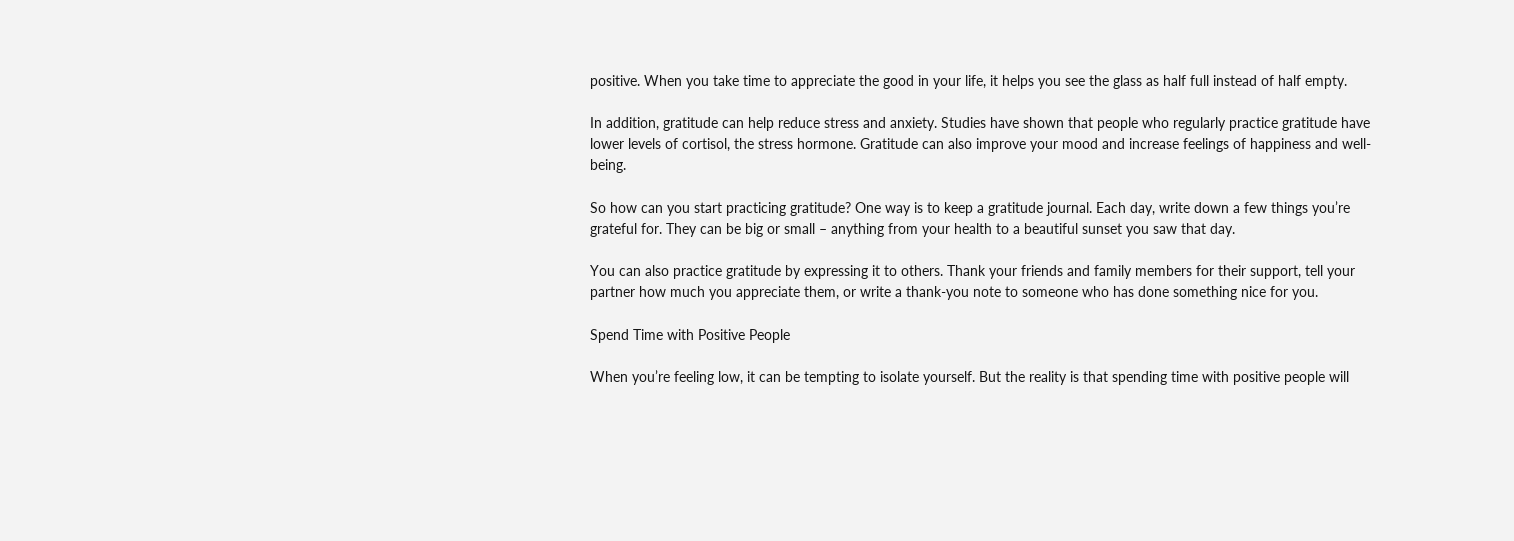positive. When you take time to appreciate the good in your life, it helps you see the glass as half full instead of half empty.

In addition, gratitude can help reduce stress and anxiety. Studies have shown that people who regularly practice gratitude have lower levels of cortisol, the stress hormone. Gratitude can also improve your mood and increase feelings of happiness and well-being.

So how can you start practicing gratitude? One way is to keep a gratitude journal. Each day, write down a few things you’re grateful for. They can be big or small – anything from your health to a beautiful sunset you saw that day.

You can also practice gratitude by expressing it to others. Thank your friends and family members for their support, tell your partner how much you appreciate them, or write a thank-you note to someone who has done something nice for you.

Spend Time with Positive People

When you’re feeling low, it can be tempting to isolate yourself. But the reality is that spending time with positive people will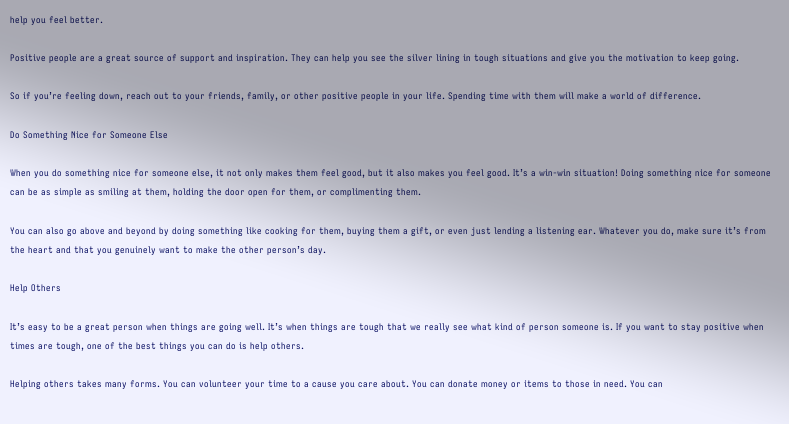help you feel better.

Positive people are a great source of support and inspiration. They can help you see the silver lining in tough situations and give you the motivation to keep going.

So if you’re feeling down, reach out to your friends, family, or other positive people in your life. Spending time with them will make a world of difference.

Do Something Nice for Someone Else

When you do something nice for someone else, it not only makes them feel good, but it also makes you feel good. It’s a win-win situation! Doing something nice for someone can be as simple as smiling at them, holding the door open for them, or complimenting them.

You can also go above and beyond by doing something like cooking for them, buying them a gift, or even just lending a listening ear. Whatever you do, make sure it’s from the heart and that you genuinely want to make the other person’s day.

Help Others

It’s easy to be a great person when things are going well. It’s when things are tough that we really see what kind of person someone is. If you want to stay positive when times are tough, one of the best things you can do is help others.

Helping others takes many forms. You can volunteer your time to a cause you care about. You can donate money or items to those in need. You can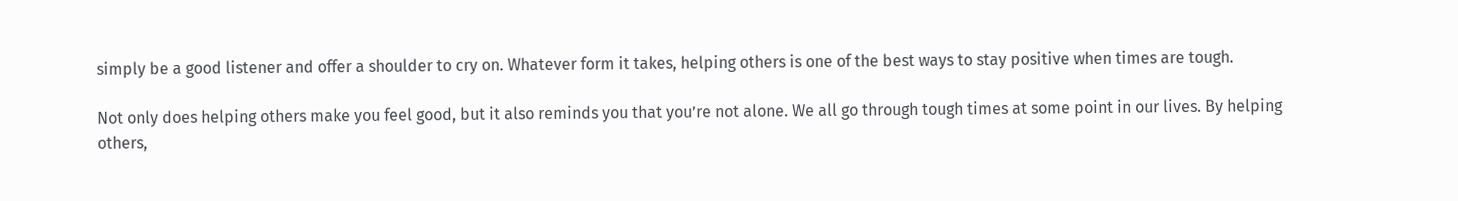simply be a good listener and offer a shoulder to cry on. Whatever form it takes, helping others is one of the best ways to stay positive when times are tough.

Not only does helping others make you feel good, but it also reminds you that you’re not alone. We all go through tough times at some point in our lives. By helping others,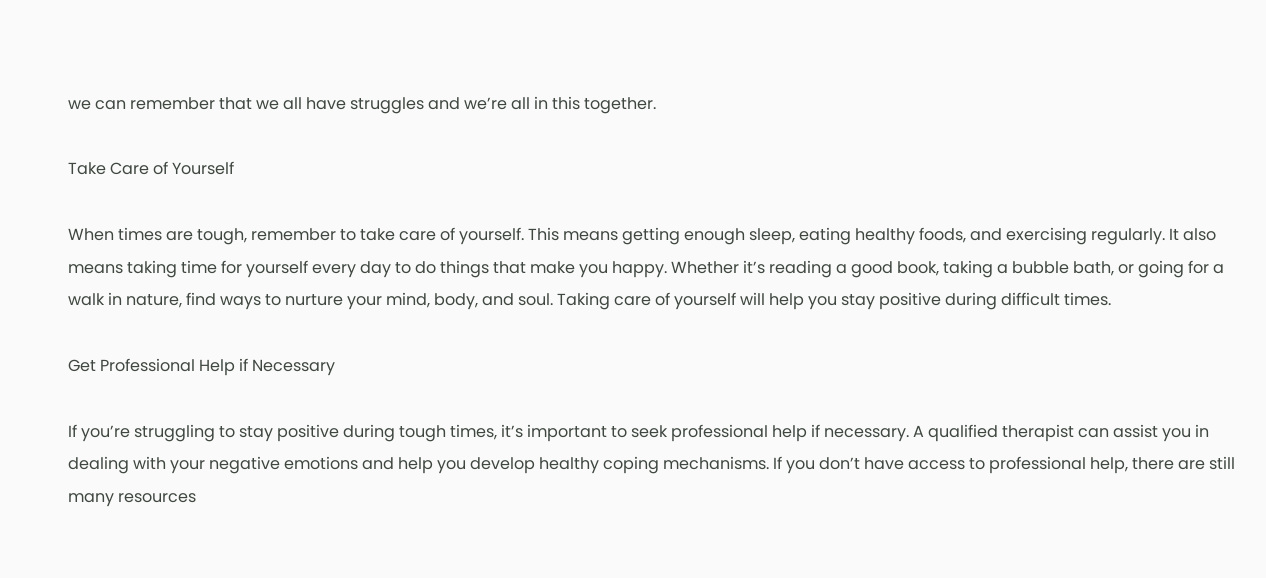we can remember that we all have struggles and we’re all in this together.

Take Care of Yourself

When times are tough, remember to take care of yourself. This means getting enough sleep, eating healthy foods, and exercising regularly. It also means taking time for yourself every day to do things that make you happy. Whether it’s reading a good book, taking a bubble bath, or going for a walk in nature, find ways to nurture your mind, body, and soul. Taking care of yourself will help you stay positive during difficult times.

Get Professional Help if Necessary

If you’re struggling to stay positive during tough times, it’s important to seek professional help if necessary. A qualified therapist can assist you in dealing with your negative emotions and help you develop healthy coping mechanisms. If you don’t have access to professional help, there are still many resources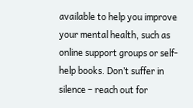available to help you improve your mental health, such as online support groups or self-help books. Don’t suffer in silence – reach out for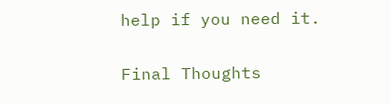help if you need it.

Final Thoughts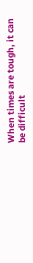When times are tough, it can be difficult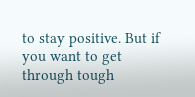to stay positive. But if you want to get through tough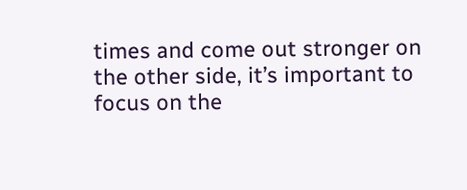times and come out stronger on the other side, it’s important to focus on the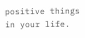positive things in your life.